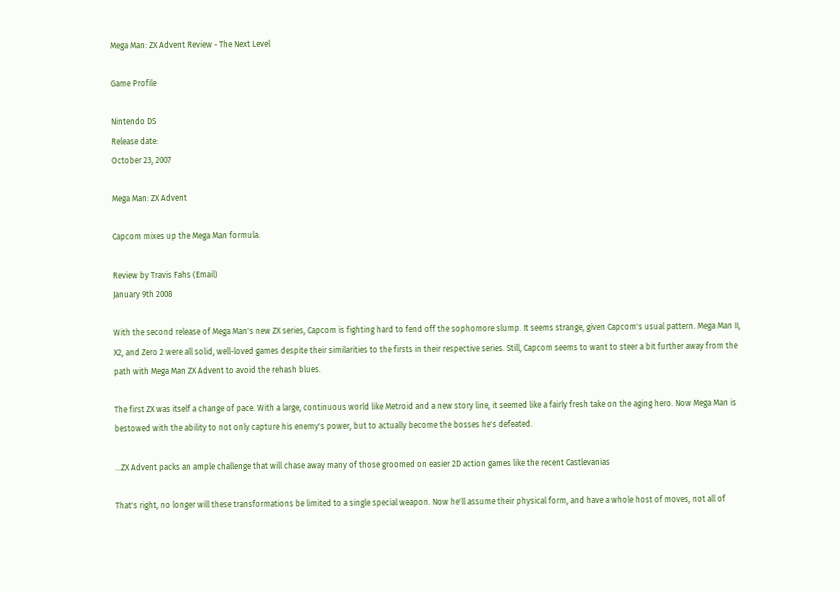Mega Man: ZX Advent Review - The Next Level

Game Profile

Nintendo DS
Release date:
October 23, 2007

Mega Man: ZX Advent

Capcom mixes up the Mega Man formula.

Review by Travis Fahs (Email)
January 9th 2008

With the second release of Mega Man's new ZX series, Capcom is fighting hard to fend off the sophomore slump. It seems strange, given Capcom's usual pattern. Mega Man II, X2, and Zero 2 were all solid, well-loved games despite their similarities to the firsts in their respective series. Still, Capcom seems to want to steer a bit further away from the path with Mega Man ZX Advent to avoid the rehash blues.

The first ZX was itself a change of pace. With a large, continuous world like Metroid and a new story line, it seemed like a fairly fresh take on the aging hero. Now Mega Man is bestowed with the ability to not only capture his enemy's power, but to actually become the bosses he's defeated.

...ZX Advent packs an ample challenge that will chase away many of those groomed on easier 2D action games like the recent Castlevanias

That's right, no longer will these transformations be limited to a single special weapon. Now he'll assume their physical form, and have a whole host of moves, not all of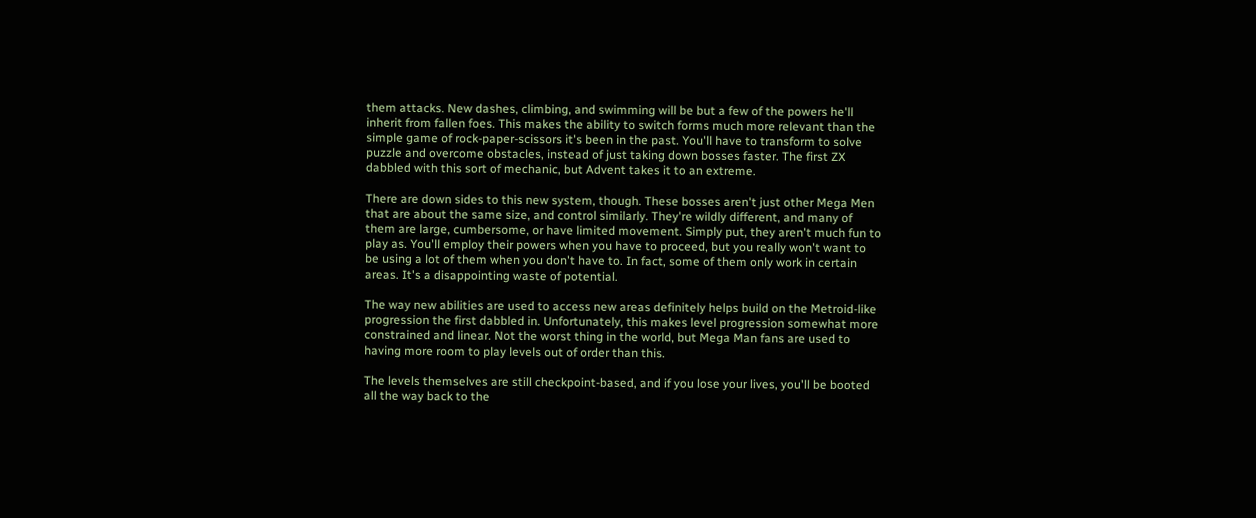them attacks. New dashes, climbing, and swimming will be but a few of the powers he'll inherit from fallen foes. This makes the ability to switch forms much more relevant than the simple game of rock-paper-scissors it's been in the past. You'll have to transform to solve puzzle and overcome obstacles, instead of just taking down bosses faster. The first ZX dabbled with this sort of mechanic, but Advent takes it to an extreme.

There are down sides to this new system, though. These bosses aren't just other Mega Men that are about the same size, and control similarly. They're wildly different, and many of them are large, cumbersome, or have limited movement. Simply put, they aren't much fun to play as. You'll employ their powers when you have to proceed, but you really won't want to be using a lot of them when you don't have to. In fact, some of them only work in certain areas. It's a disappointing waste of potential.

The way new abilities are used to access new areas definitely helps build on the Metroid-like progression the first dabbled in. Unfortunately, this makes level progression somewhat more constrained and linear. Not the worst thing in the world, but Mega Man fans are used to having more room to play levels out of order than this.

The levels themselves are still checkpoint-based, and if you lose your lives, you'll be booted all the way back to the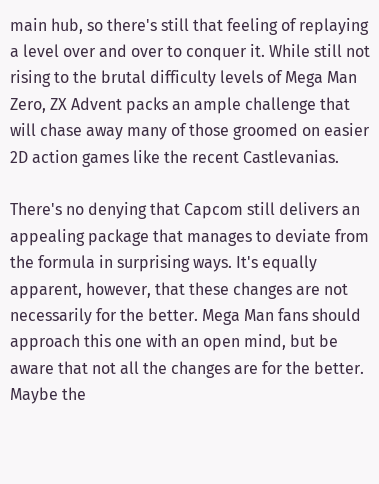main hub, so there's still that feeling of replaying a level over and over to conquer it. While still not rising to the brutal difficulty levels of Mega Man Zero, ZX Advent packs an ample challenge that will chase away many of those groomed on easier 2D action games like the recent Castlevanias.

There's no denying that Capcom still delivers an appealing package that manages to deviate from the formula in surprising ways. It's equally apparent, however, that these changes are not necessarily for the better. Mega Man fans should approach this one with an open mind, but be aware that not all the changes are for the better. Maybe the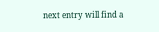next entry will find a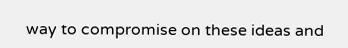way to compromise on these ideas and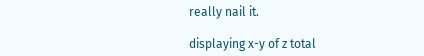really nail it.

displaying x-y of z total